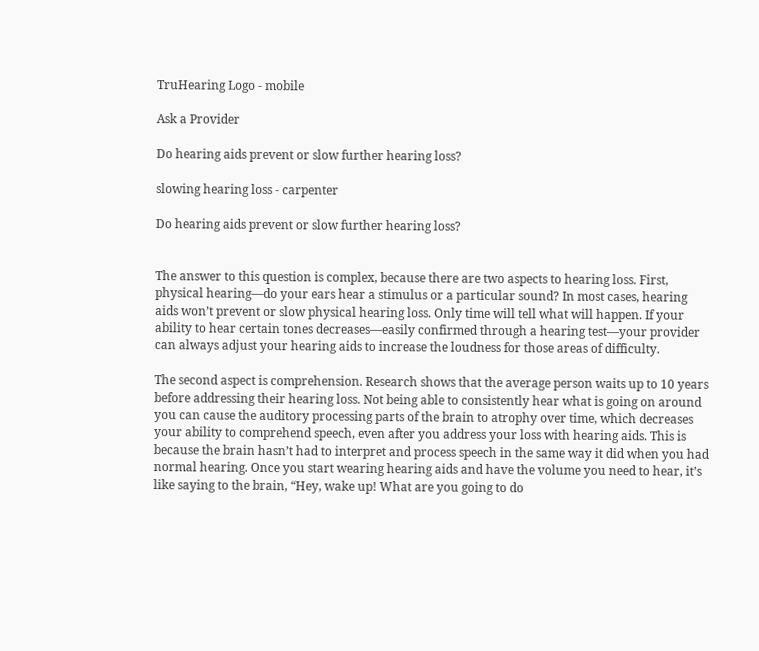TruHearing Logo - mobile

Ask a Provider

Do hearing aids prevent or slow further hearing loss?

slowing hearing loss - carpenter

Do hearing aids prevent or slow further hearing loss?


The answer to this question is complex, because there are two aspects to hearing loss. First, physical hearing—do your ears hear a stimulus or a particular sound? In most cases, hearing aids won’t prevent or slow physical hearing loss. Only time will tell what will happen. If your ability to hear certain tones decreases—easily confirmed through a hearing test—your provider can always adjust your hearing aids to increase the loudness for those areas of difficulty.

The second aspect is comprehension. Research shows that the average person waits up to 10 years before addressing their hearing loss. Not being able to consistently hear what is going on around you can cause the auditory processing parts of the brain to atrophy over time, which decreases your ability to comprehend speech, even after you address your loss with hearing aids. This is because the brain hasn’t had to interpret and process speech in the same way it did when you had normal hearing. Once you start wearing hearing aids and have the volume you need to hear, it’s like saying to the brain, “Hey, wake up! What are you going to do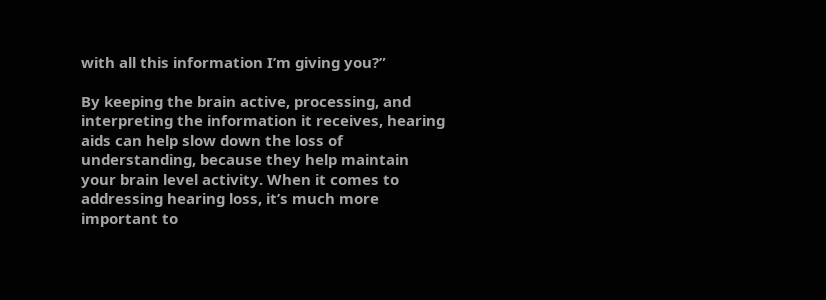with all this information I’m giving you?”

By keeping the brain active, processing, and interpreting the information it receives, hearing aids can help slow down the loss of understanding, because they help maintain your brain level activity. When it comes to addressing hearing loss, it’s much more important to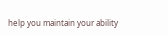help you maintain your ability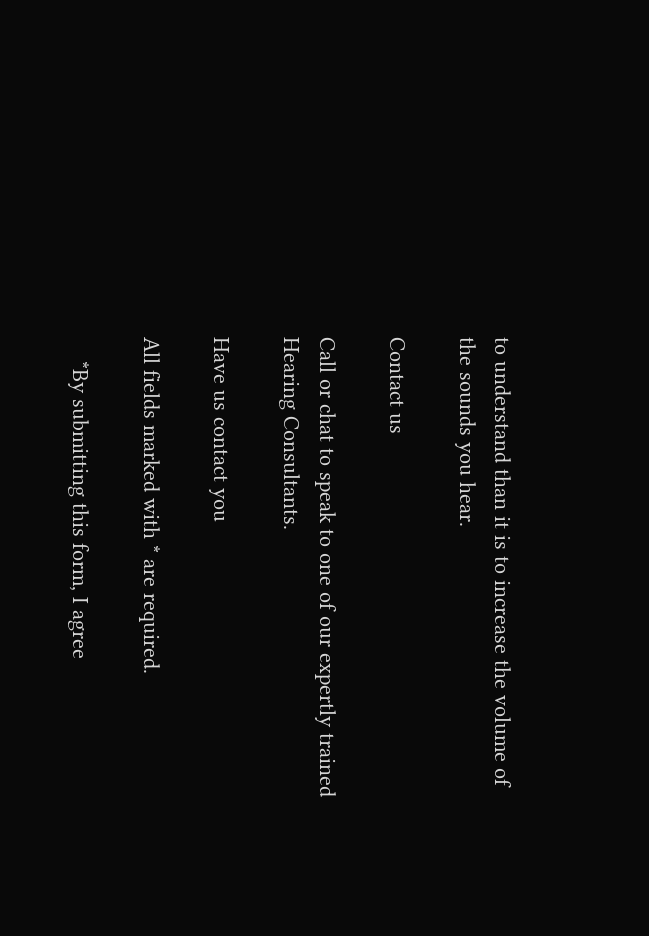to understand than it is to increase the volume of the sounds you hear.

Contact us

Call or chat to speak to one of our expertly trained Hearing Consultants.

Have us contact you

All fields marked with * are required.

    *By submitting this form, I agree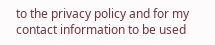to the privacy policy and for my contact information to be used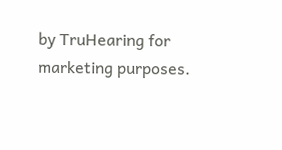by TruHearing for marketing purposes.